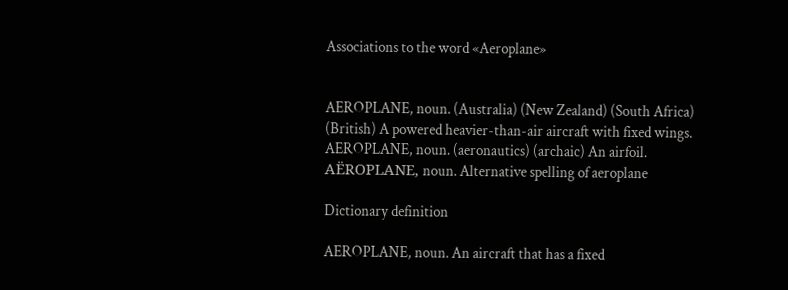Associations to the word «Aeroplane»


AEROPLANE, noun. (Australia) (New Zealand) (South Africa) (British) A powered heavier-than-air aircraft with fixed wings.
AEROPLANE, noun. (aeronautics) (archaic) An airfoil.
AËROPLANE, noun. Alternative spelling of aeroplane

Dictionary definition

AEROPLANE, noun. An aircraft that has a fixed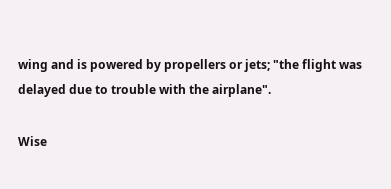wing and is powered by propellers or jets; "the flight was delayed due to trouble with the airplane".

Wise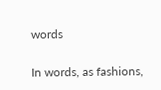words

In words, as fashions,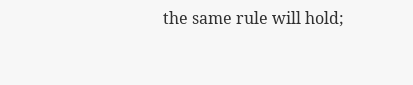the same rule will hold;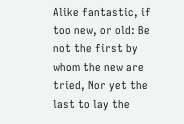Alike fantastic, if too new, or old: Be not the first by whom the new are tried, Nor yet the last to lay the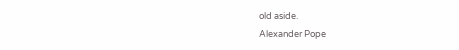old aside.
Alexander Pope